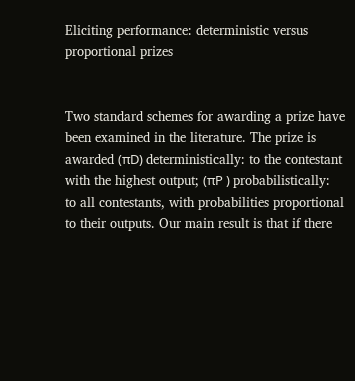Eliciting performance: deterministic versus proportional prizes


Two standard schemes for awarding a prize have been examined in the literature. The prize is awarded (πD) deterministically: to the contestant with the highest output; (πP ) probabilistically: to all contestants, with probabilities proportional to their outputs. Our main result is that if there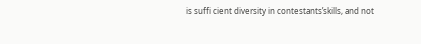is suffi cient diversity in contestants’skills, and not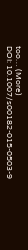too… (More)
DOI: 10.1007/s00182-015-0503-9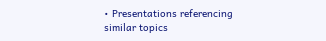• Presentations referencing similar topics